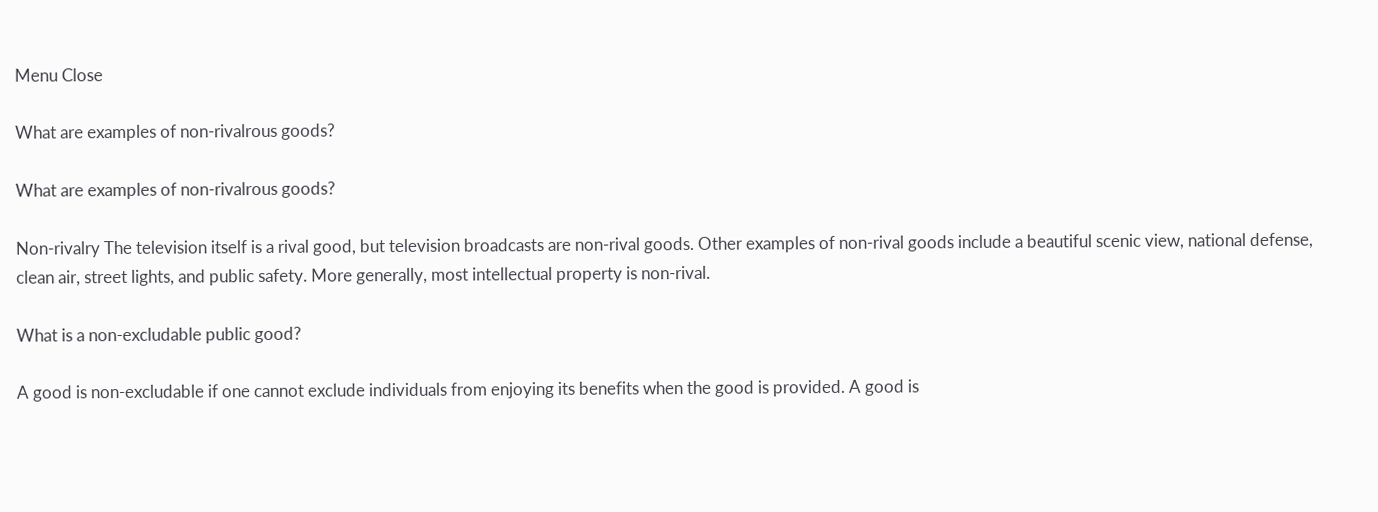Menu Close

What are examples of non-rivalrous goods?

What are examples of non-rivalrous goods?

Non-rivalry The television itself is a rival good, but television broadcasts are non-rival goods. Other examples of non-rival goods include a beautiful scenic view, national defense, clean air, street lights, and public safety. More generally, most intellectual property is non-rival.

What is a non-excludable public good?

A good is non-excludable if one cannot exclude individuals from enjoying its benefits when the good is provided. A good is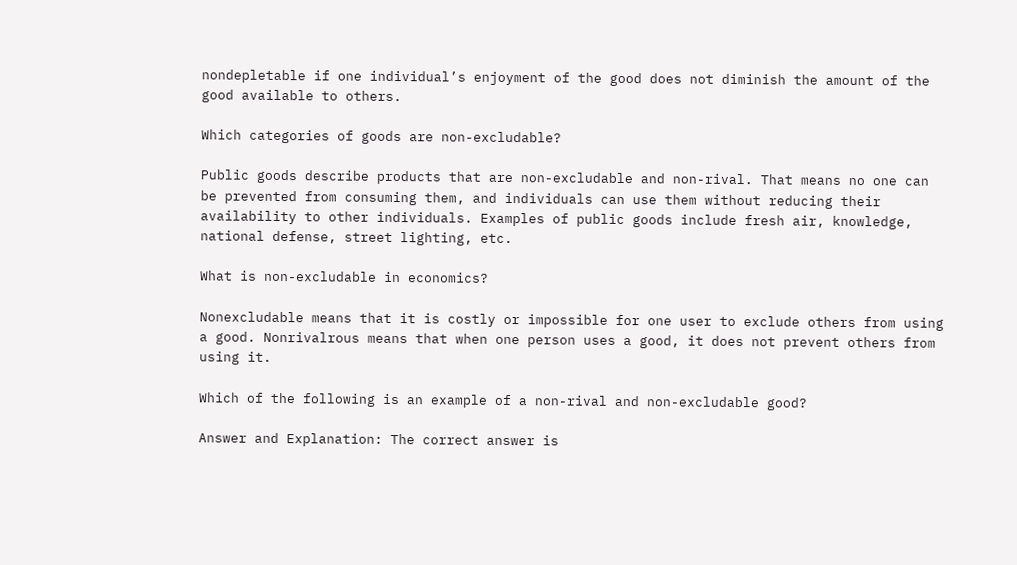nondepletable if one individual’s enjoyment of the good does not diminish the amount of the good available to others.

Which categories of goods are non-excludable?

Public goods describe products that are non-excludable and non-rival. That means no one can be prevented from consuming them, and individuals can use them without reducing their availability to other individuals. Examples of public goods include fresh air, knowledge, national defense, street lighting, etc.

What is non-excludable in economics?

Nonexcludable means that it is costly or impossible for one user to exclude others from using a good. Nonrivalrous means that when one person uses a good, it does not prevent others from using it.

Which of the following is an example of a non-rival and non-excludable good?

Answer and Explanation: The correct answer is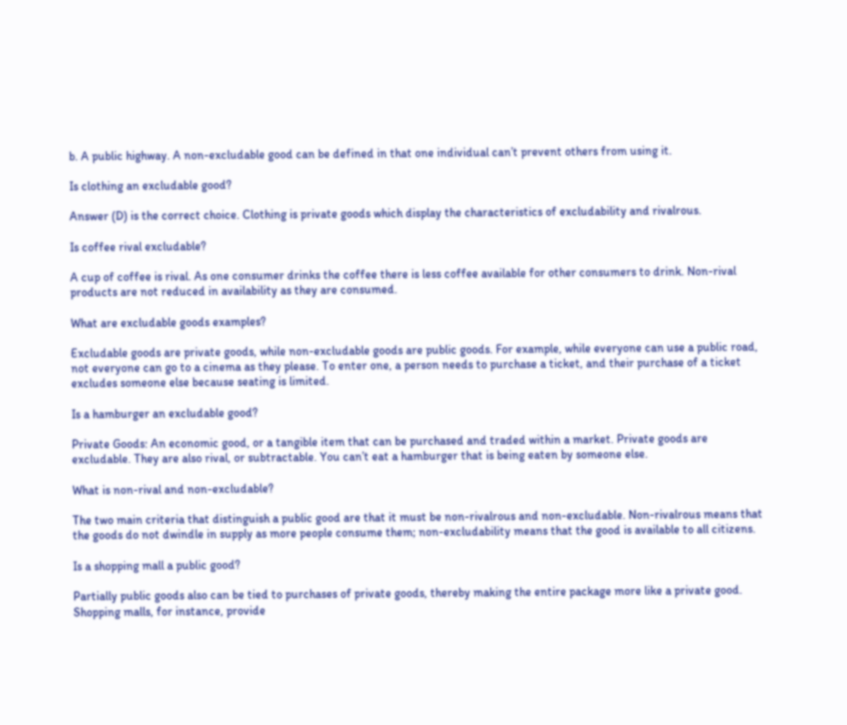b. A public highway. A non-excludable good can be defined in that one individual can’t prevent others from using it.

Is clothing an excludable good?

Answer (D) is the correct choice. Clothing is private goods which display the characteristics of excludability and rivalrous.

Is coffee rival excludable?

A cup of coffee is rival. As one consumer drinks the coffee there is less coffee available for other consumers to drink. Non-rival products are not reduced in availability as they are consumed.

What are excludable goods examples?

Excludable goods are private goods, while non-excludable goods are public goods. For example, while everyone can use a public road, not everyone can go to a cinema as they please. To enter one, a person needs to purchase a ticket, and their purchase of a ticket excludes someone else because seating is limited.

Is a hamburger an excludable good?

Private Goods: An economic good, or a tangible item that can be purchased and traded within a market. Private goods are excludable. They are also rival, or subtractable. You can’t eat a hamburger that is being eaten by someone else.

What is non-rival and non-excludable?

The two main criteria that distinguish a public good are that it must be non-rivalrous and non-excludable. Non-rivalrous means that the goods do not dwindle in supply as more people consume them; non-excludability means that the good is available to all citizens.

Is a shopping mall a public good?

Partially public goods also can be tied to purchases of private goods, thereby making the entire package more like a private good. Shopping malls, for instance, provide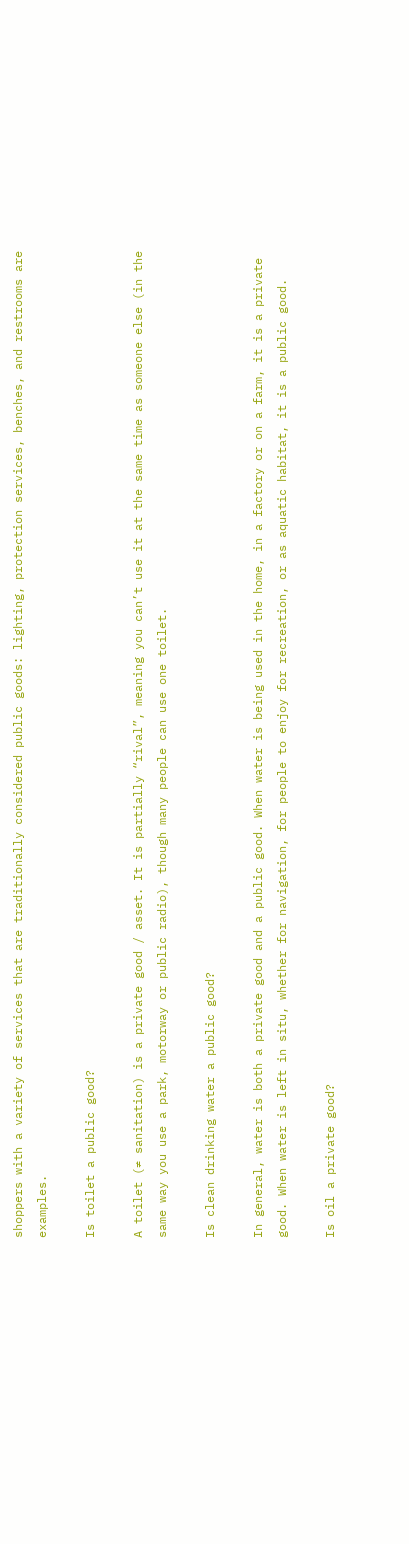shoppers with a variety of services that are traditionally considered public goods: lighting, protection services, benches, and restrooms are examples.

Is toilet a public good?

A toilet (≠ sanitation) is a private good / asset. It is partially “rival”, meaning you can’t use it at the same time as someone else (in the same way you use a park, motorway or public radio), though many people can use one toilet.

Is clean drinking water a public good?

In general, water is both a private good and a public good. When water is being used in the home, in a factory or on a farm, it is a private good. When water is left in situ, whether for navigation, for people to enjoy for recreation, or as aquatic habitat, it is a public good.

Is oil a private good?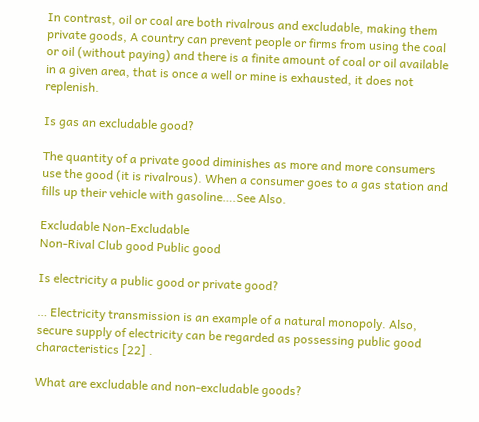In contrast, oil or coal are both rivalrous and excludable, making them private goods, A country can prevent people or firms from using the coal or oil (without paying) and there is a finite amount of coal or oil available in a given area, that is once a well or mine is exhausted, it does not replenish.

Is gas an excludable good?

The quantity of a private good diminishes as more and more consumers use the good (it is rivalrous). When a consumer goes to a gas station and fills up their vehicle with gasoline….See Also.

Excludable Non-Excludable
Non-Rival Club good Public good

Is electricity a public good or private good?

… Electricity transmission is an example of a natural monopoly. Also, secure supply of electricity can be regarded as possessing public good characteristics [22] .

What are excludable and non-excludable goods?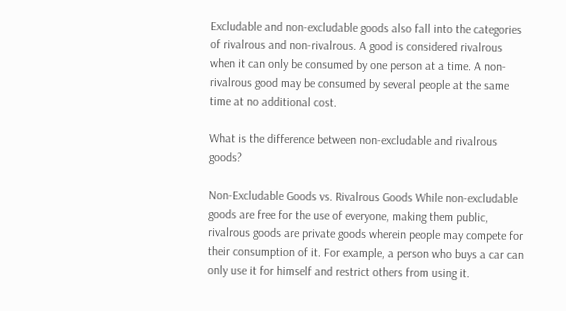Excludable and non-excludable goods also fall into the categories of rivalrous and non-rivalrous. A good is considered rivalrous when it can only be consumed by one person at a time. A non-rivalrous good may be consumed by several people at the same time at no additional cost.

What is the difference between non-excludable and rivalrous goods?

Non-Excludable Goods vs. Rivalrous Goods While non-excludable goods are free for the use of everyone, making them public, rivalrous goods are private goods wherein people may compete for their consumption of it. For example, a person who buys a car can only use it for himself and restrict others from using it.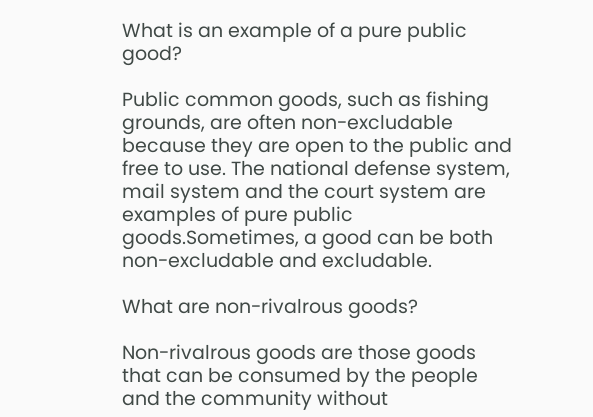What is an example of a pure public good?

Public common goods, such as fishing grounds, are often non-excludable because they are open to the public and free to use. The national defense system, mail system and the court system are examples of pure public goods.Sometimes, a good can be both non-excludable and excludable.

What are non-rivalrous goods?

Non-rivalrous goods are those goods that can be consumed by the people and the community without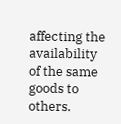affecting the availability of the same goods to others.